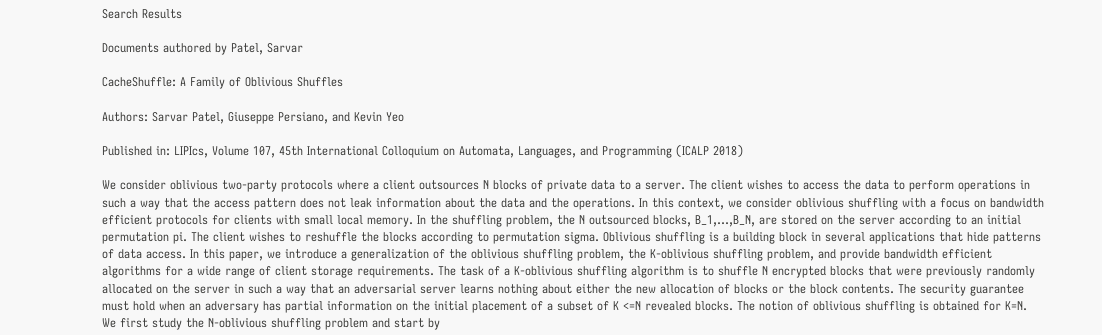Search Results

Documents authored by Patel, Sarvar

CacheShuffle: A Family of Oblivious Shuffles

Authors: Sarvar Patel, Giuseppe Persiano, and Kevin Yeo

Published in: LIPIcs, Volume 107, 45th International Colloquium on Automata, Languages, and Programming (ICALP 2018)

We consider oblivious two-party protocols where a client outsources N blocks of private data to a server. The client wishes to access the data to perform operations in such a way that the access pattern does not leak information about the data and the operations. In this context, we consider oblivious shuffling with a focus on bandwidth efficient protocols for clients with small local memory. In the shuffling problem, the N outsourced blocks, B_1,...,B_N, are stored on the server according to an initial permutation pi. The client wishes to reshuffle the blocks according to permutation sigma. Oblivious shuffling is a building block in several applications that hide patterns of data access. In this paper, we introduce a generalization of the oblivious shuffling problem, the K-oblivious shuffling problem, and provide bandwidth efficient algorithms for a wide range of client storage requirements. The task of a K-oblivious shuffling algorithm is to shuffle N encrypted blocks that were previously randomly allocated on the server in such a way that an adversarial server learns nothing about either the new allocation of blocks or the block contents. The security guarantee must hold when an adversary has partial information on the initial placement of a subset of K <=N revealed blocks. The notion of oblivious shuffling is obtained for K=N. We first study the N-oblivious shuffling problem and start by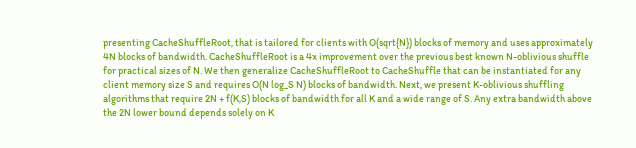presenting CacheShuffleRoot, that is tailored for clients with O(sqrt{N}) blocks of memory and uses approximately 4N blocks of bandwidth. CacheShuffleRoot is a 4x improvement over the previous best known N-oblivious shuffle for practical sizes of N. We then generalize CacheShuffleRoot to CacheShuffle that can be instantiated for any client memory size S and requires O(N log_S N) blocks of bandwidth. Next, we present K-oblivious shuffling algorithms that require 2N + f(K,S) blocks of bandwidth for all K and a wide range of S. Any extra bandwidth above the 2N lower bound depends solely on K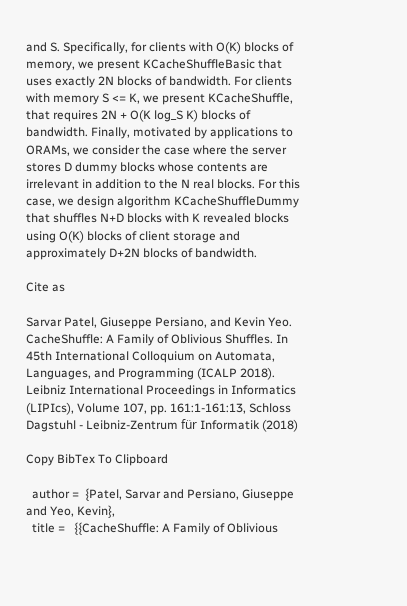and S. Specifically, for clients with O(K) blocks of memory, we present KCacheShuffleBasic that uses exactly 2N blocks of bandwidth. For clients with memory S <= K, we present KCacheShuffle, that requires 2N + O(K log_S K) blocks of bandwidth. Finally, motivated by applications to ORAMs, we consider the case where the server stores D dummy blocks whose contents are irrelevant in addition to the N real blocks. For this case, we design algorithm KCacheShuffleDummy that shuffles N+D blocks with K revealed blocks using O(K) blocks of client storage and approximately D+2N blocks of bandwidth.

Cite as

Sarvar Patel, Giuseppe Persiano, and Kevin Yeo. CacheShuffle: A Family of Oblivious Shuffles. In 45th International Colloquium on Automata, Languages, and Programming (ICALP 2018). Leibniz International Proceedings in Informatics (LIPIcs), Volume 107, pp. 161:1-161:13, Schloss Dagstuhl - Leibniz-Zentrum für Informatik (2018)

Copy BibTex To Clipboard

  author =  {Patel, Sarvar and Persiano, Giuseppe and Yeo, Kevin},
  title =   {{CacheShuffle: A Family of Oblivious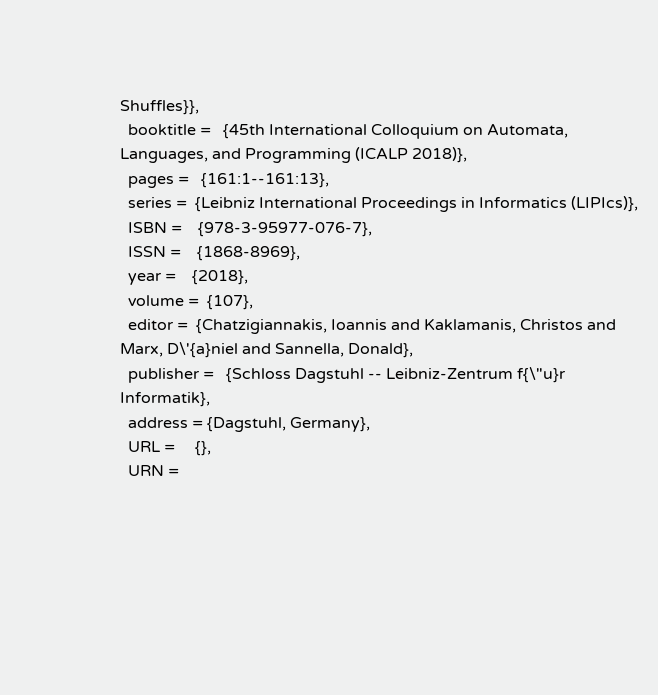Shuffles}},
  booktitle =   {45th International Colloquium on Automata, Languages, and Programming (ICALP 2018)},
  pages =   {161:1--161:13},
  series =  {Leibniz International Proceedings in Informatics (LIPIcs)},
  ISBN =    {978-3-95977-076-7},
  ISSN =    {1868-8969},
  year =    {2018},
  volume =  {107},
  editor =  {Chatzigiannakis, Ioannis and Kaklamanis, Christos and Marx, D\'{a}niel and Sannella, Donald},
  publisher =   {Schloss Dagstuhl -- Leibniz-Zentrum f{\"u}r Informatik},
  address = {Dagstuhl, Germany},
  URL =     {},
  URN =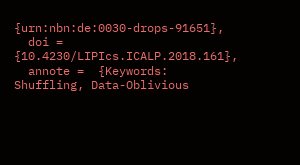{urn:nbn:de:0030-drops-91651},
  doi =     {10.4230/LIPIcs.ICALP.2018.161},
  annote =  {Keywords: Shuffling, Data-Oblivious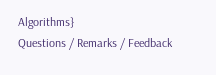Algorithms}
Questions / Remarks / Feedback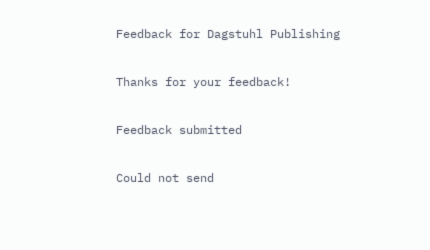Feedback for Dagstuhl Publishing

Thanks for your feedback!

Feedback submitted

Could not send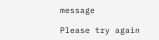message

Please try again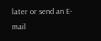later or send an E-mail